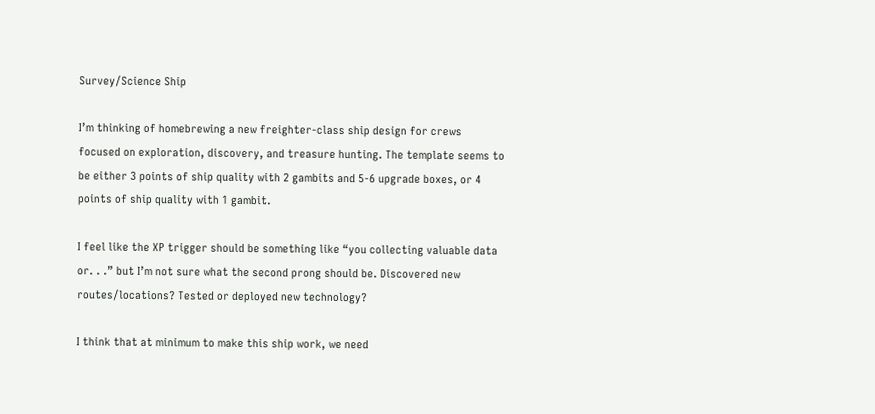Survey/Science Ship

I’m thinking of homebrewing a new freighter-class ship design for crews focused on exploration, discovery, and treasure hunting. The template seems to be either 3 points of ship quality with 2 gambits and 5-6 upgrade boxes, or 4 points of ship quality with 1 gambit.

I feel like the XP trigger should be something like “you collecting valuable data or. . .” but I’m not sure what the second prong should be. Discovered new routes/locations? Tested or deployed new technology?

I think that at minimum to make this ship work, we need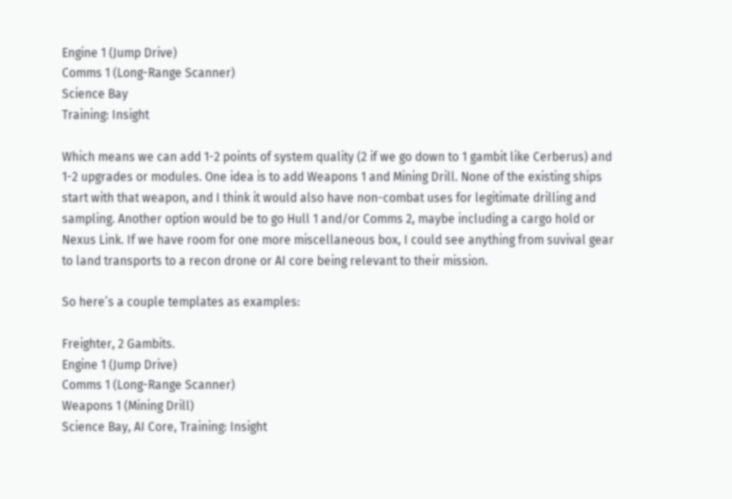Engine 1 (Jump Drive)
Comms 1 (Long-Range Scanner)
Science Bay
Training: Insight

Which means we can add 1-2 points of system quality (2 if we go down to 1 gambit like Cerberus) and 1-2 upgrades or modules. One idea is to add Weapons 1 and Mining Drill. None of the existing ships start with that weapon, and I think it would also have non-combat uses for legitimate drilling and sampling. Another option would be to go Hull 1 and/or Comms 2, maybe including a cargo hold or Nexus Link. If we have room for one more miscellaneous box, I could see anything from suvival gear to land transports to a recon drone or AI core being relevant to their mission.

So here’s a couple templates as examples:

Freighter, 2 Gambits.
Engine 1 (Jump Drive)
Comms 1 (Long-Range Scanner)
Weapons 1 (Mining Drill)
Science Bay, AI Core, Training: Insight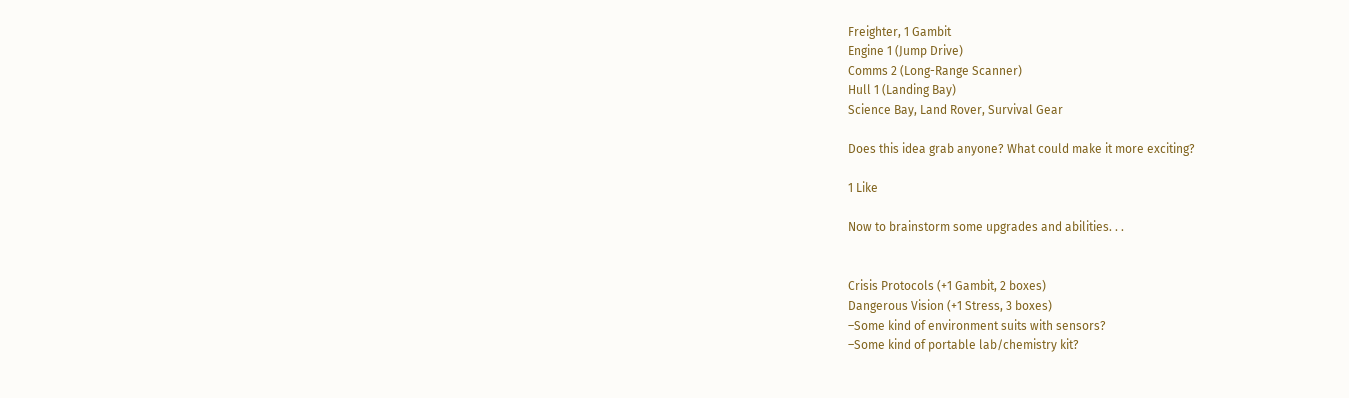Freighter, 1 Gambit
Engine 1 (Jump Drive)
Comms 2 (Long-Range Scanner)
Hull 1 (Landing Bay)
Science Bay, Land Rover, Survival Gear

Does this idea grab anyone? What could make it more exciting?

1 Like

Now to brainstorm some upgrades and abilities. . .


Crisis Protocols (+1 Gambit, 2 boxes)
Dangerous Vision (+1 Stress, 3 boxes)
–Some kind of environment suits with sensors?
–Some kind of portable lab/chemistry kit?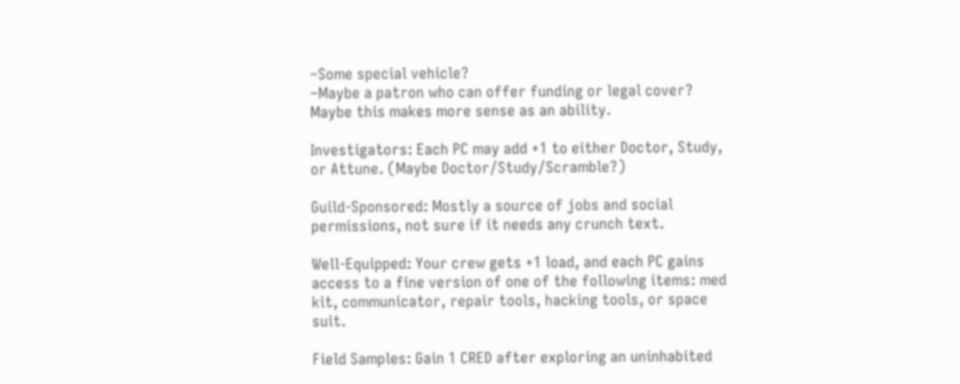–Some special vehicle?
–Maybe a patron who can offer funding or legal cover? Maybe this makes more sense as an ability.

Investigators: Each PC may add +1 to either Doctor, Study, or Attune. (Maybe Doctor/Study/Scramble?)

Guild-Sponsored: Mostly a source of jobs and social permissions, not sure if it needs any crunch text.

Well-Equipped: Your crew gets +1 load, and each PC gains access to a fine version of one of the following items: med kit, communicator, repair tools, hacking tools, or space suit.

Field Samples: Gain 1 CRED after exploring an uninhabited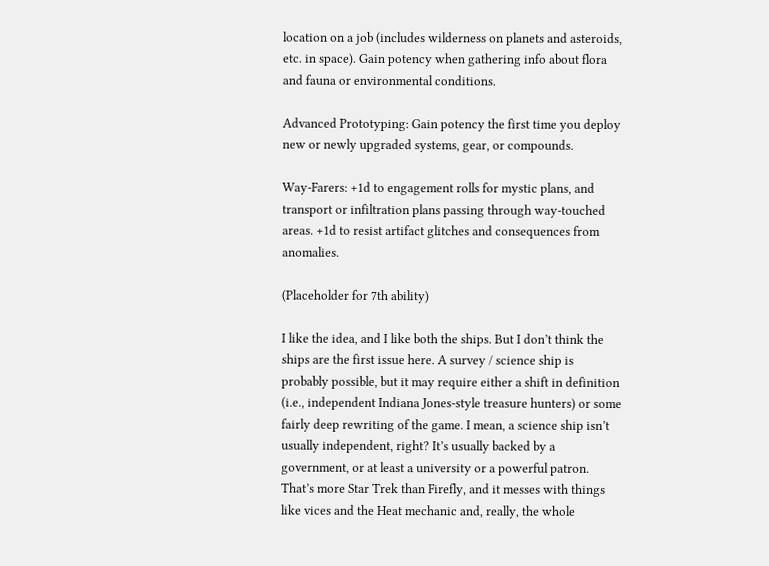location on a job (includes wilderness on planets and asteroids, etc. in space). Gain potency when gathering info about flora and fauna or environmental conditions.

Advanced Prototyping: Gain potency the first time you deploy new or newly upgraded systems, gear, or compounds.

Way-Farers: +1d to engagement rolls for mystic plans, and transport or infiltration plans passing through way-touched areas. +1d to resist artifact glitches and consequences from anomalies.

(Placeholder for 7th ability)

I like the idea, and I like both the ships. But I don’t think the ships are the first issue here. A survey / science ship is probably possible, but it may require either a shift in definition (i.e., independent Indiana Jones-style treasure hunters) or some fairly deep rewriting of the game. I mean, a science ship isn’t usually independent, right? It’s usually backed by a government, or at least a university or a powerful patron.
That’s more Star Trek than Firefly, and it messes with things like vices and the Heat mechanic and, really, the whole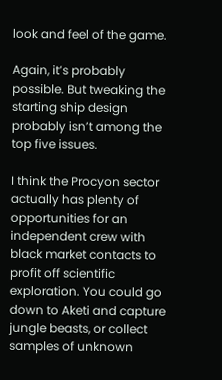look and feel of the game.

Again, it’s probably possible. But tweaking the starting ship design probably isn’t among the top five issues.

I think the Procyon sector actually has plenty of opportunities for an independent crew with black market contacts to profit off scientific exploration. You could go down to Aketi and capture jungle beasts, or collect samples of unknown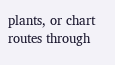plants, or chart routes through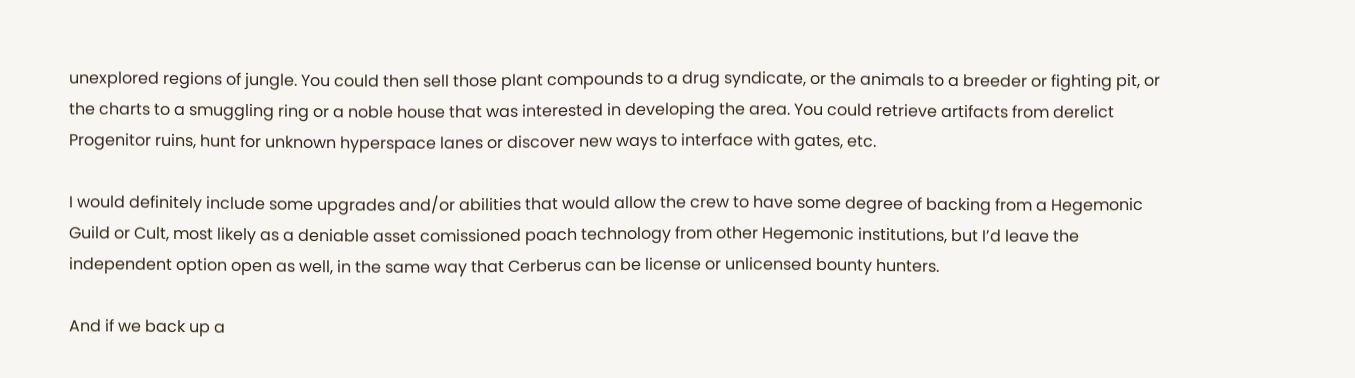unexplored regions of jungle. You could then sell those plant compounds to a drug syndicate, or the animals to a breeder or fighting pit, or the charts to a smuggling ring or a noble house that was interested in developing the area. You could retrieve artifacts from derelict Progenitor ruins, hunt for unknown hyperspace lanes or discover new ways to interface with gates, etc.

I would definitely include some upgrades and/or abilities that would allow the crew to have some degree of backing from a Hegemonic Guild or Cult, most likely as a deniable asset comissioned poach technology from other Hegemonic institutions, but I’d leave the independent option open as well, in the same way that Cerberus can be license or unlicensed bounty hunters.

And if we back up a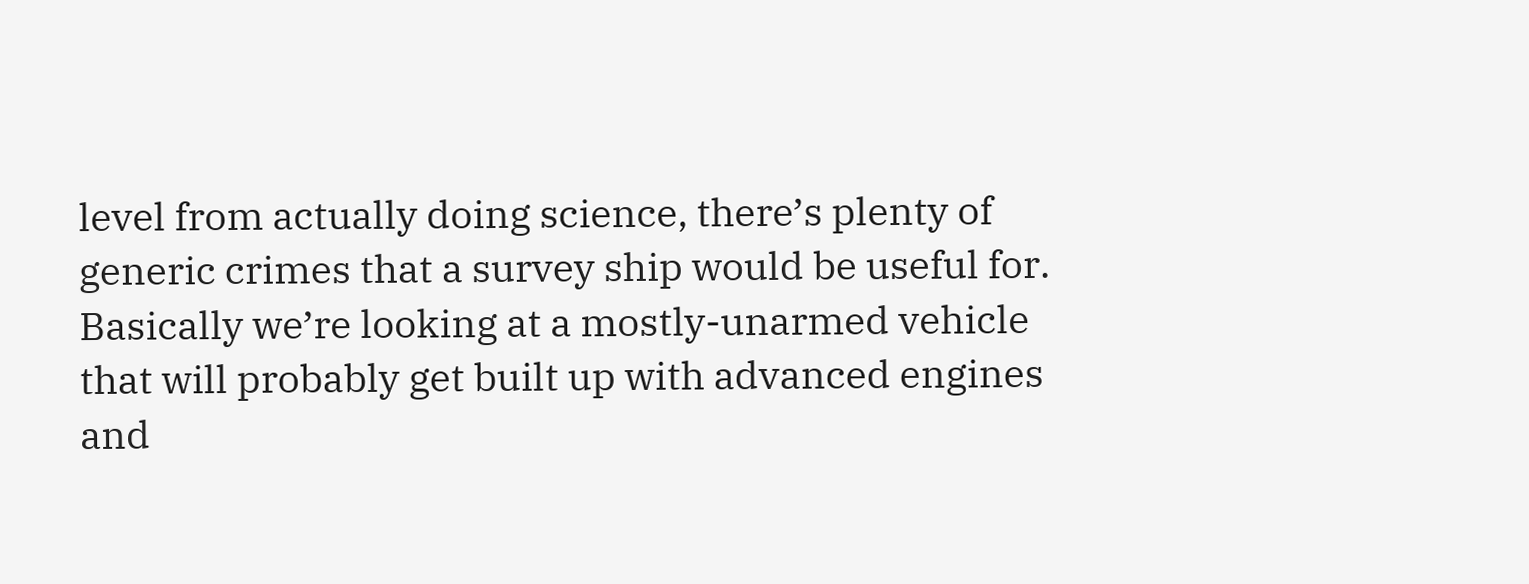level from actually doing science, there’s plenty of generic crimes that a survey ship would be useful for. Basically we’re looking at a mostly-unarmed vehicle that will probably get built up with advanced engines and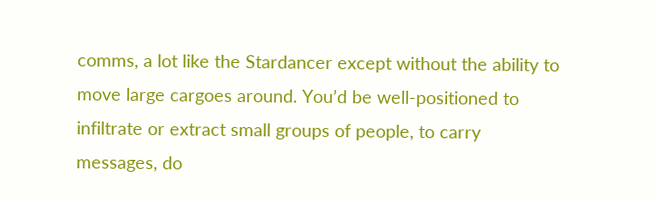comms, a lot like the Stardancer except without the ability to move large cargoes around. You’d be well-positioned to infiltrate or extract small groups of people, to carry messages, do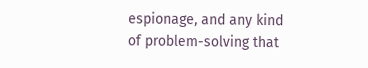espionage, and any kind of problem-solving that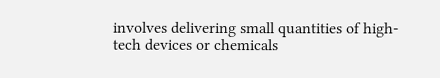involves delivering small quantities of high-tech devices or chemicals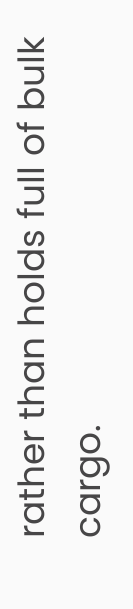rather than holds full of bulk cargo.